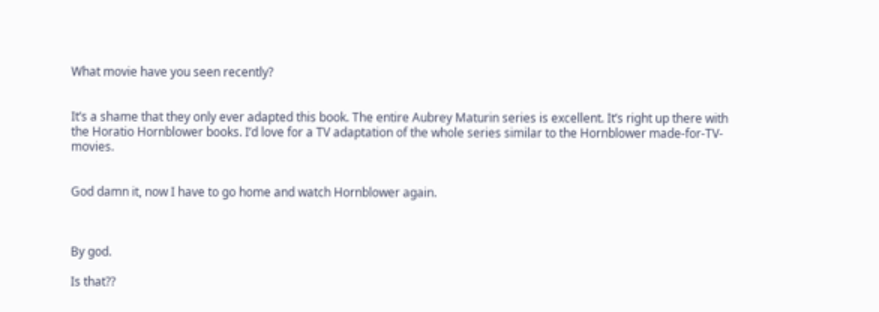What movie have you seen recently?


It’s a shame that they only ever adapted this book. The entire Aubrey Maturin series is excellent. It’s right up there with the Horatio Hornblower books. I’d love for a TV adaptation of the whole series similar to the Hornblower made-for-TV-movies.


God damn it, now I have to go home and watch Hornblower again.



By god.

Is that??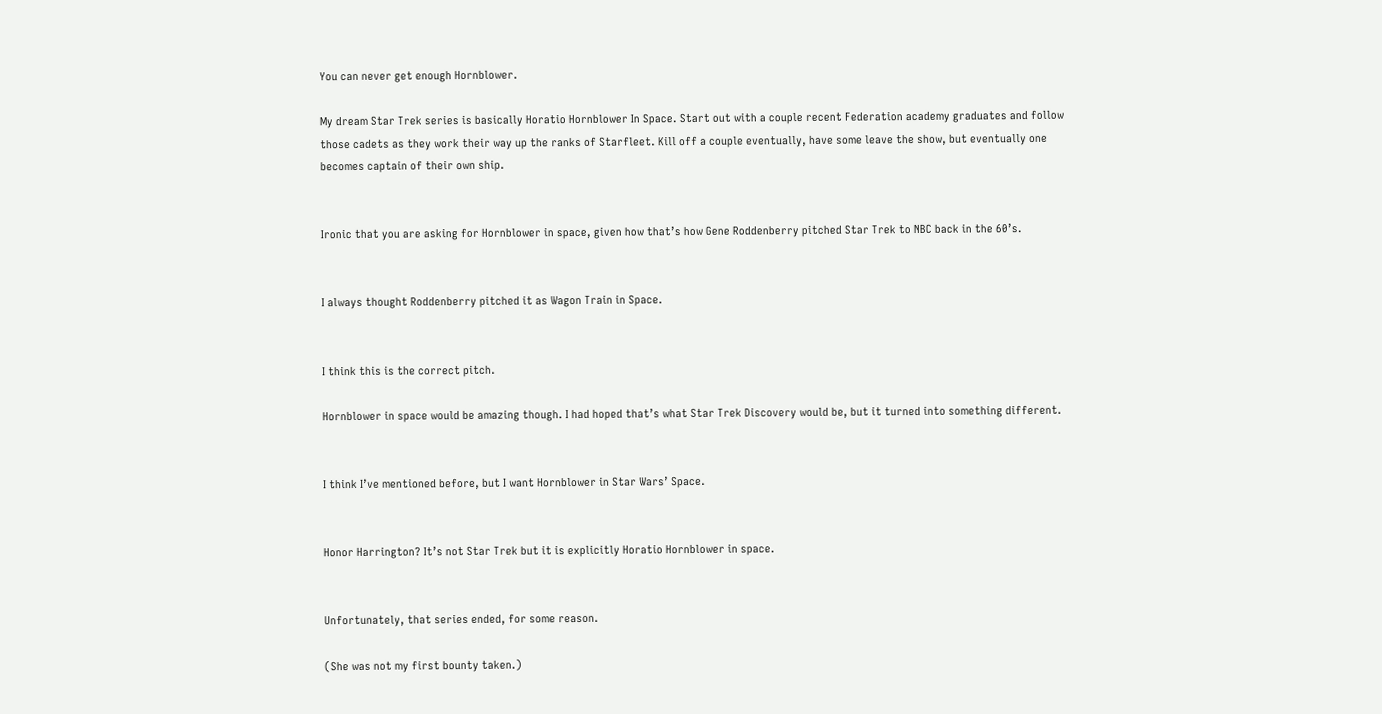You can never get enough Hornblower.

My dream Star Trek series is basically Horatio Hornblower In Space. Start out with a couple recent Federation academy graduates and follow those cadets as they work their way up the ranks of Starfleet. Kill off a couple eventually, have some leave the show, but eventually one becomes captain of their own ship.


Ironic that you are asking for Hornblower in space, given how that’s how Gene Roddenberry pitched Star Trek to NBC back in the 60’s.


I always thought Roddenberry pitched it as Wagon Train in Space.


I think this is the correct pitch.

Hornblower in space would be amazing though. I had hoped that’s what Star Trek Discovery would be, but it turned into something different.


I think I’ve mentioned before, but I want Hornblower in Star Wars’ Space.


Honor Harrington? It’s not Star Trek but it is explicitly Horatio Hornblower in space.


Unfortunately, that series ended, for some reason.

(She was not my first bounty taken.)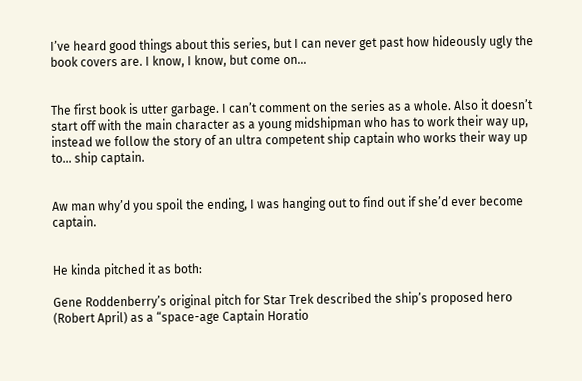I’ve heard good things about this series, but I can never get past how hideously ugly the book covers are. I know, I know, but come on…


The first book is utter garbage. I can’t comment on the series as a whole. Also it doesn’t start off with the main character as a young midshipman who has to work their way up, instead we follow the story of an ultra competent ship captain who works their way up to… ship captain.


Aw man why’d you spoil the ending, I was hanging out to find out if she’d ever become captain.


He kinda pitched it as both:

Gene Roddenberry’s original pitch for Star Trek described the ship’s proposed hero (Robert April) as a “space-age Captain Horatio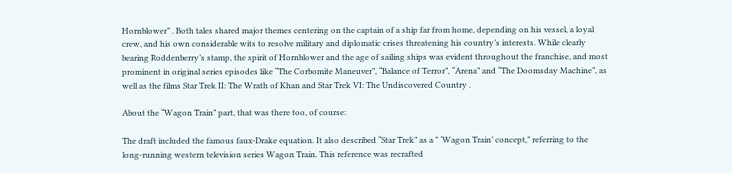Hornblower” . Both tales shared major themes centering on the captain of a ship far from home, depending on his vessel, a loyal crew, and his own considerable wits to resolve military and diplomatic crises threatening his country’s interests. While clearly bearing Roddenberry’s stamp, the spirit of Hornblower and the age of sailing ships was evident throughout the franchise, and most prominent in original series episodes like “The Corbomite Maneuver”, “Balance of Terror”, “Arena” and “The Doomsday Machine”, as well as the films Star Trek II: The Wrath of Khan and Star Trek VI: The Undiscovered Country .

About the “Wagon Train” part, that was there too, of course:

The draft included the famous faux-Drake equation. It also described “Star Trek” as a " ‘Wagon Train’ concept," referring to the long-running western television series Wagon Train. This reference was recrafted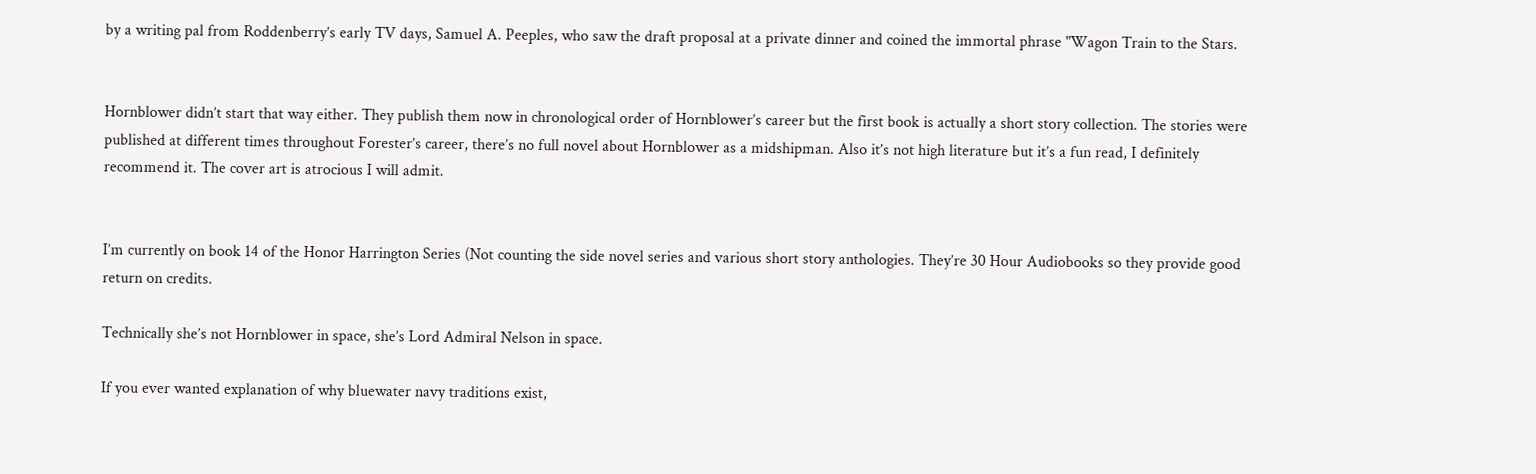by a writing pal from Roddenberry’s early TV days, Samuel A. Peeples, who saw the draft proposal at a private dinner and coined the immortal phrase "Wagon Train to the Stars.


Hornblower didn’t start that way either. They publish them now in chronological order of Hornblower’s career but the first book is actually a short story collection. The stories were published at different times throughout Forester’s career, there’s no full novel about Hornblower as a midshipman. Also it’s not high literature but it’s a fun read, I definitely recommend it. The cover art is atrocious I will admit.


I’m currently on book 14 of the Honor Harrington Series (Not counting the side novel series and various short story anthologies. They’re 30 Hour Audiobooks so they provide good return on credits.

Technically she’s not Hornblower in space, she’s Lord Admiral Nelson in space.

If you ever wanted explanation of why bluewater navy traditions exist,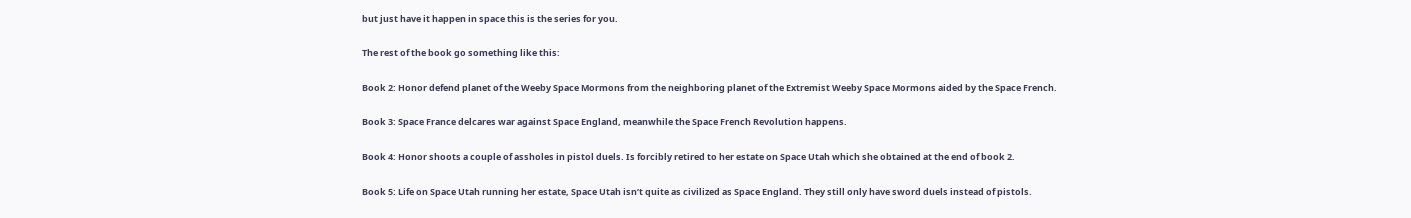but just have it happen in space this is the series for you.

The rest of the book go something like this:

Book 2: Honor defend planet of the Weeby Space Mormons from the neighboring planet of the Extremist Weeby Space Mormons aided by the Space French.

Book 3: Space France delcares war against Space England, meanwhile the Space French Revolution happens.

Book 4: Honor shoots a couple of assholes in pistol duels. Is forcibly retired to her estate on Space Utah which she obtained at the end of book 2.

Book 5: Life on Space Utah running her estate, Space Utah isn’t quite as civilized as Space England. They still only have sword duels instead of pistols.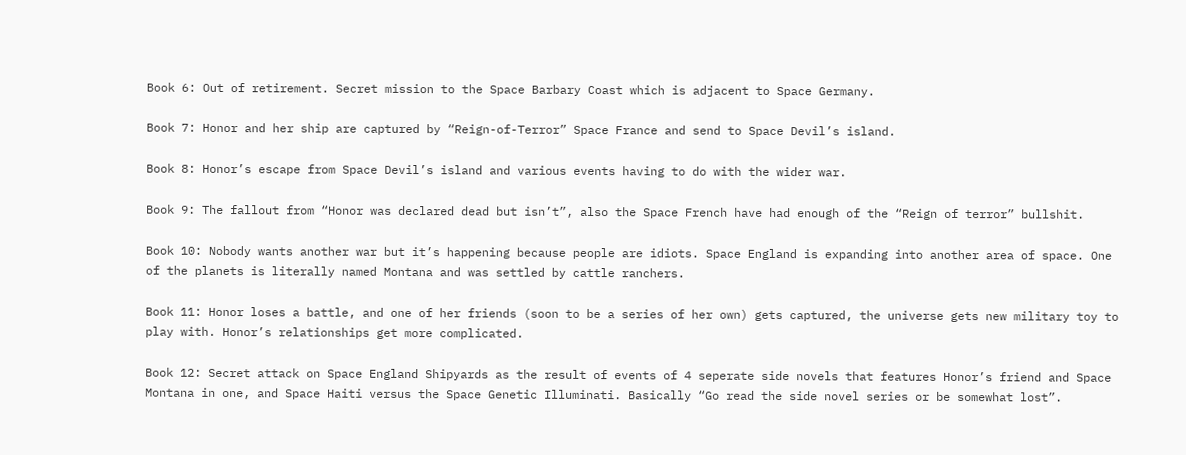Book 6: Out of retirement. Secret mission to the Space Barbary Coast which is adjacent to Space Germany.

Book 7: Honor and her ship are captured by “Reign-of-Terror” Space France and send to Space Devil’s island.

Book 8: Honor’s escape from Space Devil’s island and various events having to do with the wider war.

Book 9: The fallout from “Honor was declared dead but isn’t”, also the Space French have had enough of the “Reign of terror” bullshit.

Book 10: Nobody wants another war but it’s happening because people are idiots. Space England is expanding into another area of space. One of the planets is literally named Montana and was settled by cattle ranchers.

Book 11: Honor loses a battle, and one of her friends (soon to be a series of her own) gets captured, the universe gets new military toy to play with. Honor’s relationships get more complicated.

Book 12: Secret attack on Space England Shipyards as the result of events of 4 seperate side novels that features Honor’s friend and Space Montana in one, and Space Haiti versus the Space Genetic Illuminati. Basically “Go read the side novel series or be somewhat lost”.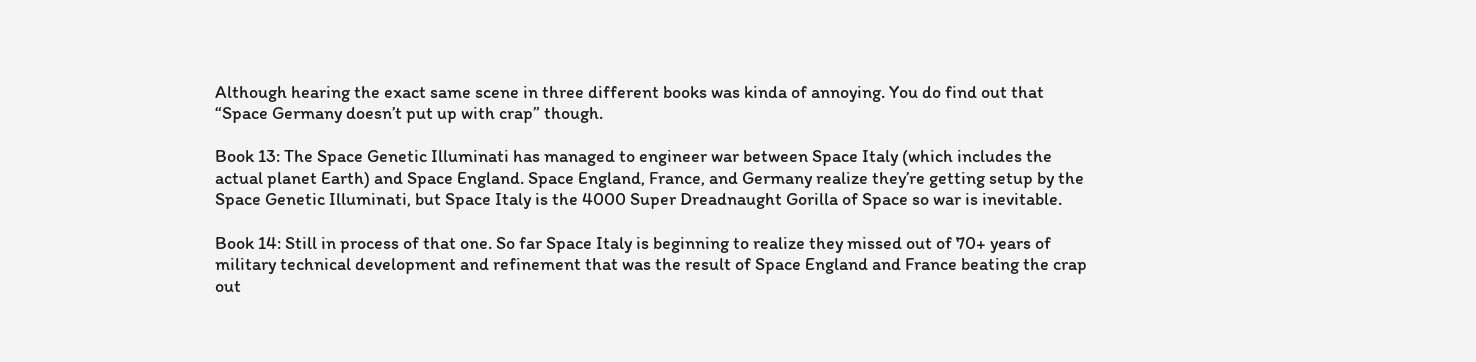Although hearing the exact same scene in three different books was kinda of annoying. You do find out that “Space Germany doesn’t put up with crap” though.

Book 13: The Space Genetic Illuminati has managed to engineer war between Space Italy (which includes the actual planet Earth) and Space England. Space England, France, and Germany realize they’re getting setup by the Space Genetic Illuminati, but Space Italy is the 4000 Super Dreadnaught Gorilla of Space so war is inevitable.

Book 14: Still in process of that one. So far Space Italy is beginning to realize they missed out of 70+ years of military technical development and refinement that was the result of Space England and France beating the crap out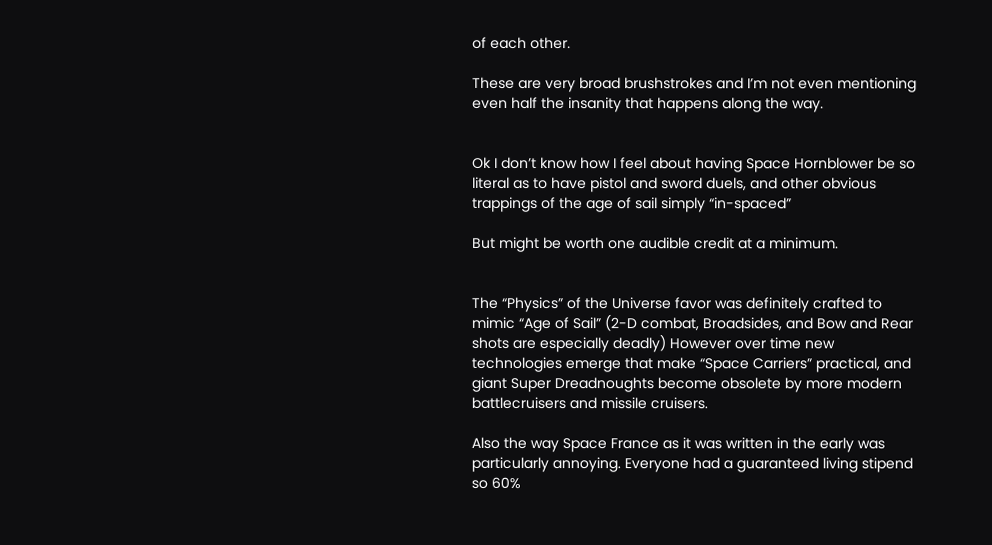of each other.

These are very broad brushstrokes and I’m not even mentioning even half the insanity that happens along the way.


Ok I don’t know how I feel about having Space Hornblower be so literal as to have pistol and sword duels, and other obvious trappings of the age of sail simply “in-spaced”

But might be worth one audible credit at a minimum.


The “Physics” of the Universe favor was definitely crafted to mimic “Age of Sail” (2-D combat, Broadsides, and Bow and Rear shots are especially deadly) However over time new technologies emerge that make “Space Carriers” practical, and giant Super Dreadnoughts become obsolete by more modern battlecruisers and missile cruisers.

Also the way Space France as it was written in the early was particularly annoying. Everyone had a guaranteed living stipend so 60%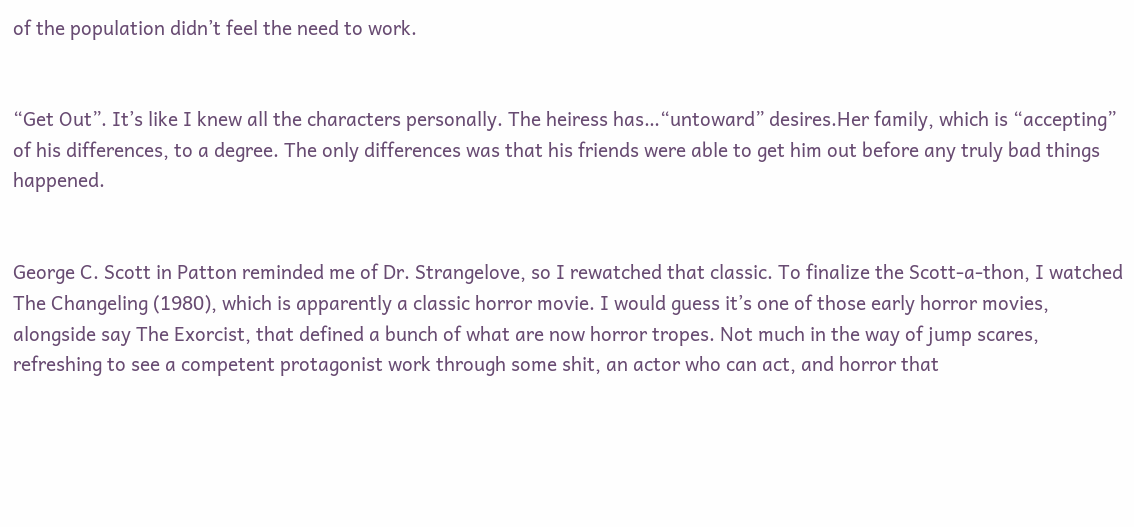of the population didn’t feel the need to work.


“Get Out”. It’s like I knew all the characters personally. The heiress has…“untoward” desires.Her family, which is “accepting” of his differences, to a degree. The only differences was that his friends were able to get him out before any truly bad things happened.


George C. Scott in Patton reminded me of Dr. Strangelove, so I rewatched that classic. To finalize the Scott-a-thon, I watched The Changeling (1980), which is apparently a classic horror movie. I would guess it’s one of those early horror movies, alongside say The Exorcist, that defined a bunch of what are now horror tropes. Not much in the way of jump scares, refreshing to see a competent protagonist work through some shit, an actor who can act, and horror that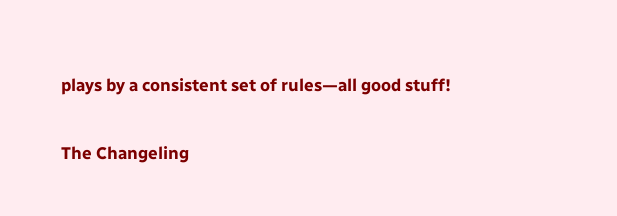plays by a consistent set of rules—all good stuff!

The Changeling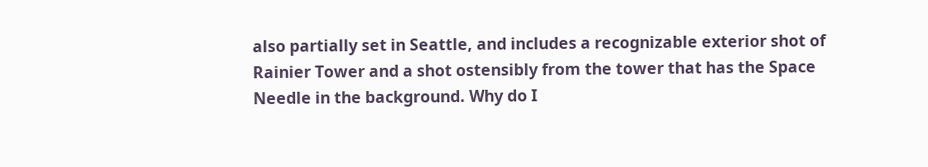also partially set in Seattle, and includes a recognizable exterior shot of Rainier Tower and a shot ostensibly from the tower that has the Space Needle in the background. Why do I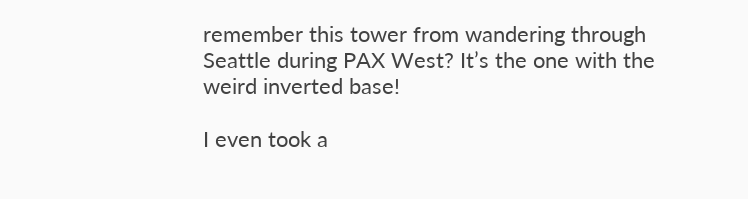remember this tower from wandering through Seattle during PAX West? It’s the one with the weird inverted base!

I even took a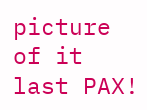picture of it last PAX!